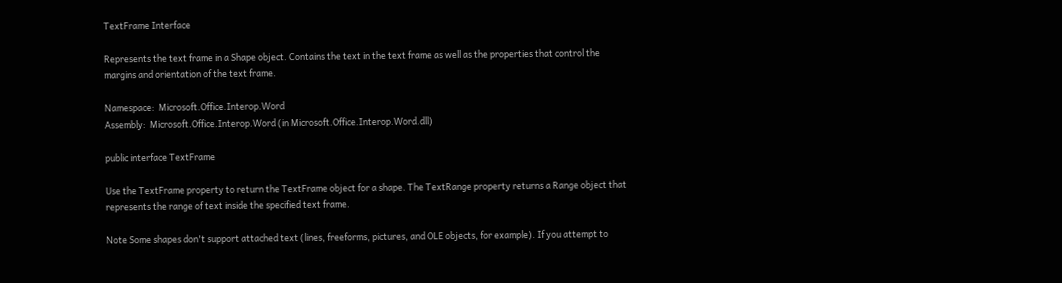TextFrame Interface

Represents the text frame in a Shape object. Contains the text in the text frame as well as the properties that control the margins and orientation of the text frame.

Namespace:  Microsoft.Office.Interop.Word
Assembly:  Microsoft.Office.Interop.Word (in Microsoft.Office.Interop.Word.dll)

public interface TextFrame

Use the TextFrame property to return the TextFrame object for a shape. The TextRange property returns a Range object that represents the range of text inside the specified text frame.

Note Some shapes don't support attached text (lines, freeforms, pictures, and OLE objects, for example). If you attempt to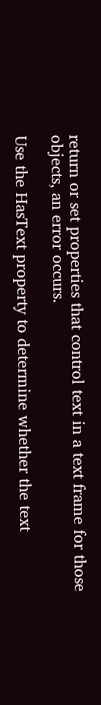return or set properties that control text in a text frame for those objects, an error occurs.

Use the HasText property to determine whether the text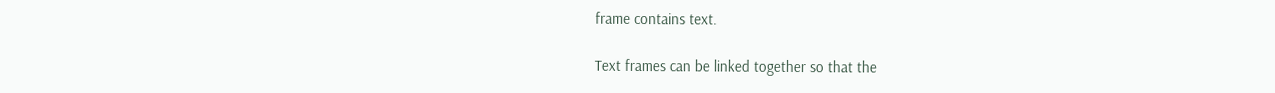frame contains text.

Text frames can be linked together so that the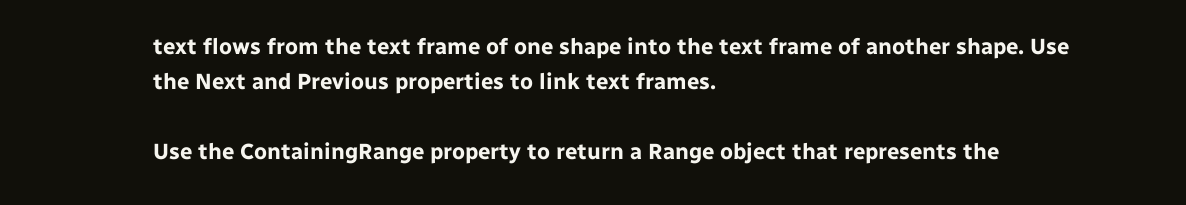text flows from the text frame of one shape into the text frame of another shape. Use the Next and Previous properties to link text frames.

Use the ContainingRange property to return a Range object that represents the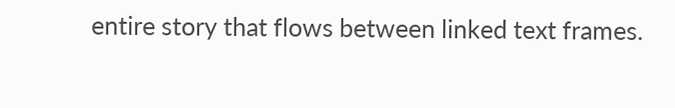entire story that flows between linked text frames.